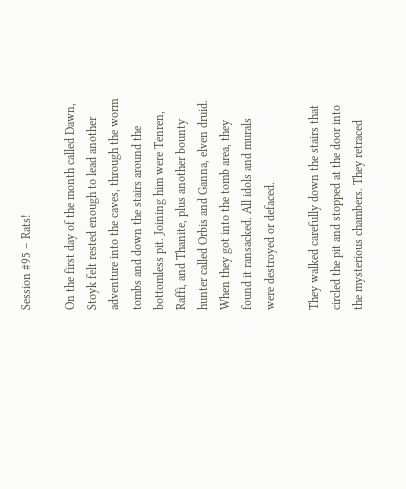Session #95 – Rats!

On the first day of the month called Dawn, Stoyk felt rested enough to lead another adventure into the caves, through the worm tombs and down the stairs around the bottomless pit. Joining him were Tenren, Raffi, and Thanite, plus another bounty hunter called Orbis and Ganna, elven druid. When they got into the tomb area, they found it ransacked. All idols and murals were destroyed or defaced.

They walked carefully down the stairs that circled the pit and stopped at the door into the mysterious chambers. They retraced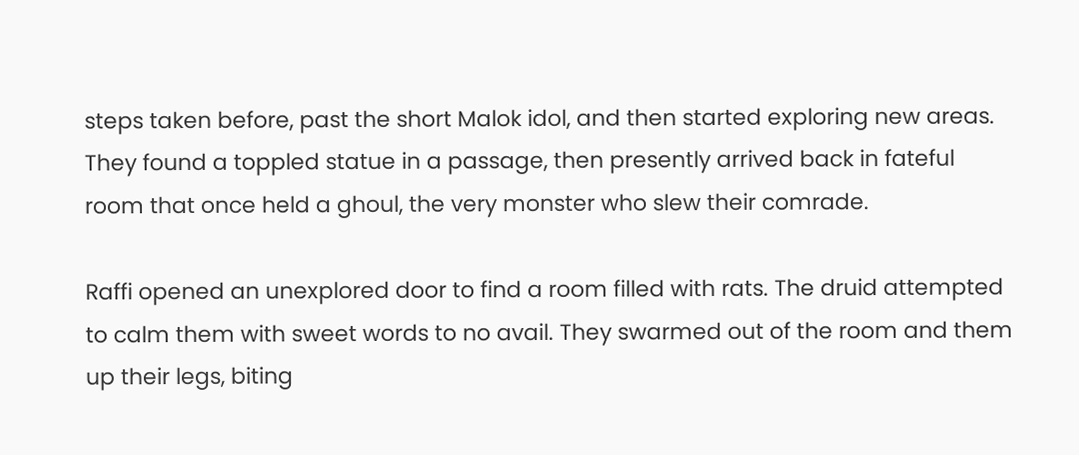steps taken before, past the short Malok idol, and then started exploring new areas. They found a toppled statue in a passage, then presently arrived back in fateful room that once held a ghoul, the very monster who slew their comrade.

Raffi opened an unexplored door to find a room filled with rats. The druid attempted to calm them with sweet words to no avail. They swarmed out of the room and them up their legs, biting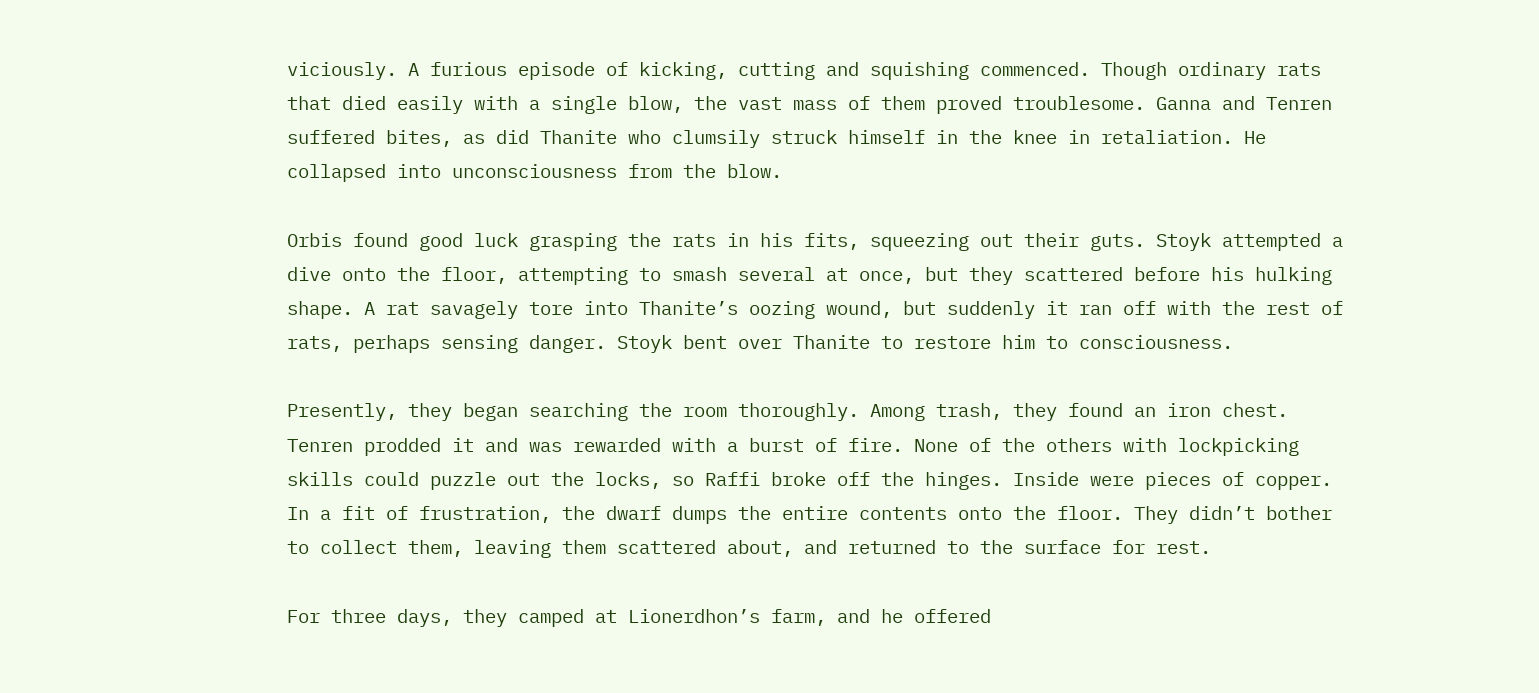viciously. A furious episode of kicking, cutting and squishing commenced. Though ordinary rats that died easily with a single blow, the vast mass of them proved troublesome. Ganna and Tenren suffered bites, as did Thanite who clumsily struck himself in the knee in retaliation. He collapsed into unconsciousness from the blow.

Orbis found good luck grasping the rats in his fits, squeezing out their guts. Stoyk attempted a dive onto the floor, attempting to smash several at once, but they scattered before his hulking shape. A rat savagely tore into Thanite’s oozing wound, but suddenly it ran off with the rest of rats, perhaps sensing danger. Stoyk bent over Thanite to restore him to consciousness.

Presently, they began searching the room thoroughly. Among trash, they found an iron chest. Tenren prodded it and was rewarded with a burst of fire. None of the others with lockpicking skills could puzzle out the locks, so Raffi broke off the hinges. Inside were pieces of copper. In a fit of frustration, the dwarf dumps the entire contents onto the floor. They didn’t bother to collect them, leaving them scattered about, and returned to the surface for rest.

For three days, they camped at Lionerdhon’s farm, and he offered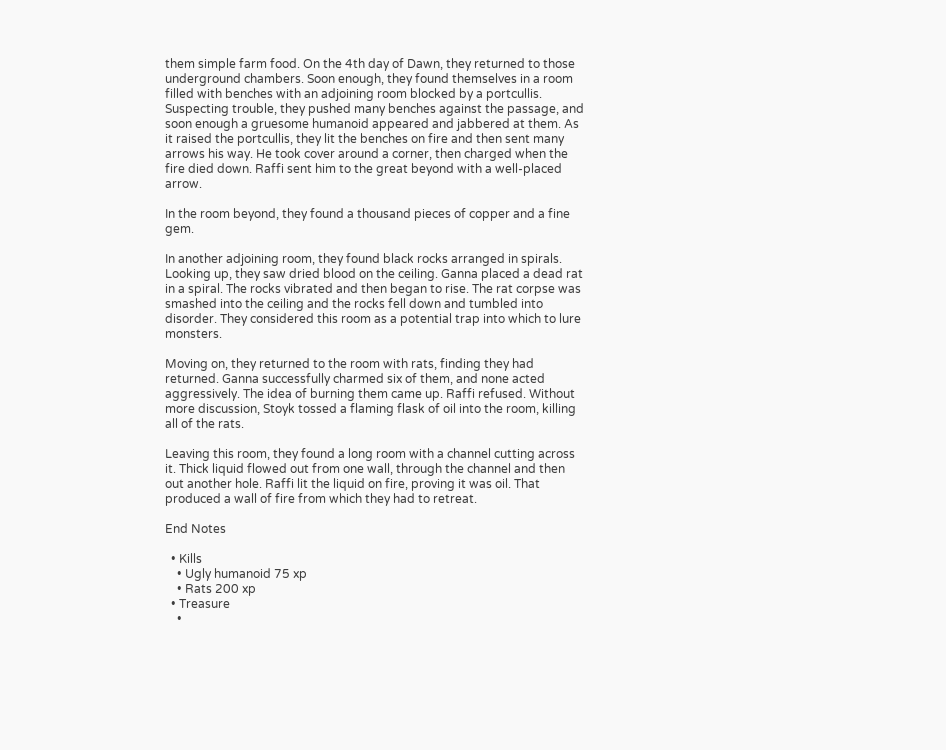them simple farm food. On the 4th day of Dawn, they returned to those underground chambers. Soon enough, they found themselves in a room filled with benches with an adjoining room blocked by a portcullis. Suspecting trouble, they pushed many benches against the passage, and soon enough a gruesome humanoid appeared and jabbered at them. As it raised the portcullis, they lit the benches on fire and then sent many arrows his way. He took cover around a corner, then charged when the fire died down. Raffi sent him to the great beyond with a well-placed arrow.

In the room beyond, they found a thousand pieces of copper and a fine gem.

In another adjoining room, they found black rocks arranged in spirals. Looking up, they saw dried blood on the ceiling. Ganna placed a dead rat in a spiral. The rocks vibrated and then began to rise. The rat corpse was smashed into the ceiling and the rocks fell down and tumbled into disorder. They considered this room as a potential trap into which to lure monsters.

Moving on, they returned to the room with rats, finding they had returned. Ganna successfully charmed six of them, and none acted aggressively. The idea of burning them came up. Raffi refused. Without more discussion, Stoyk tossed a flaming flask of oil into the room, killing all of the rats.

Leaving this room, they found a long room with a channel cutting across it. Thick liquid flowed out from one wall, through the channel and then out another hole. Raffi lit the liquid on fire, proving it was oil. That produced a wall of fire from which they had to retreat.

End Notes

  • Kills
    • Ugly humanoid 75 xp
    • Rats 200 xp
  • Treasure
    •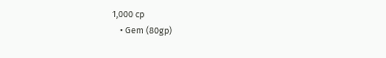1,000 cp
    • Gem (80gp)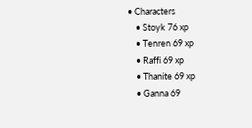• Characters
    • Stoyk 76 xp
    • Tenren 69 xp
    • Raffi 69 xp
    • Thanite 69 xp
    • Ganna 69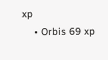xp
    • Orbis 69 xp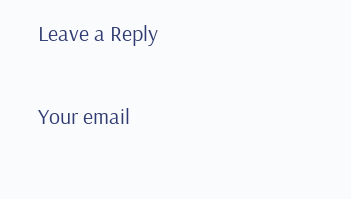Leave a Reply

Your email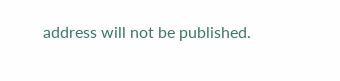address will not be published.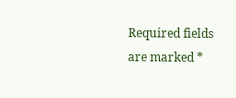Required fields are marked *